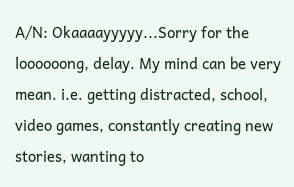A/N: Okaaaayyyyy...Sorry for the loooooong, delay. My mind can be very mean. i.e. getting distracted, school, video games, constantly creating new stories, wanting to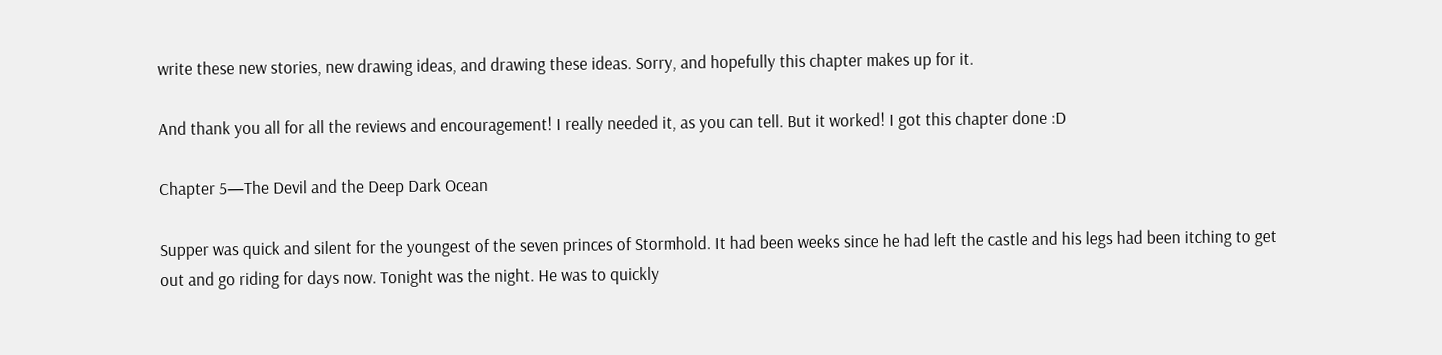write these new stories, new drawing ideas, and drawing these ideas. Sorry, and hopefully this chapter makes up for it.

And thank you all for all the reviews and encouragement! I really needed it, as you can tell. But it worked! I got this chapter done :D

Chapter 5—The Devil and the Deep Dark Ocean

Supper was quick and silent for the youngest of the seven princes of Stormhold. It had been weeks since he had left the castle and his legs had been itching to get out and go riding for days now. Tonight was the night. He was to quickly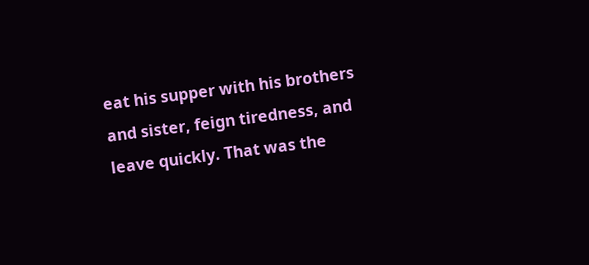eat his supper with his brothers and sister, feign tiredness, and leave quickly. That was the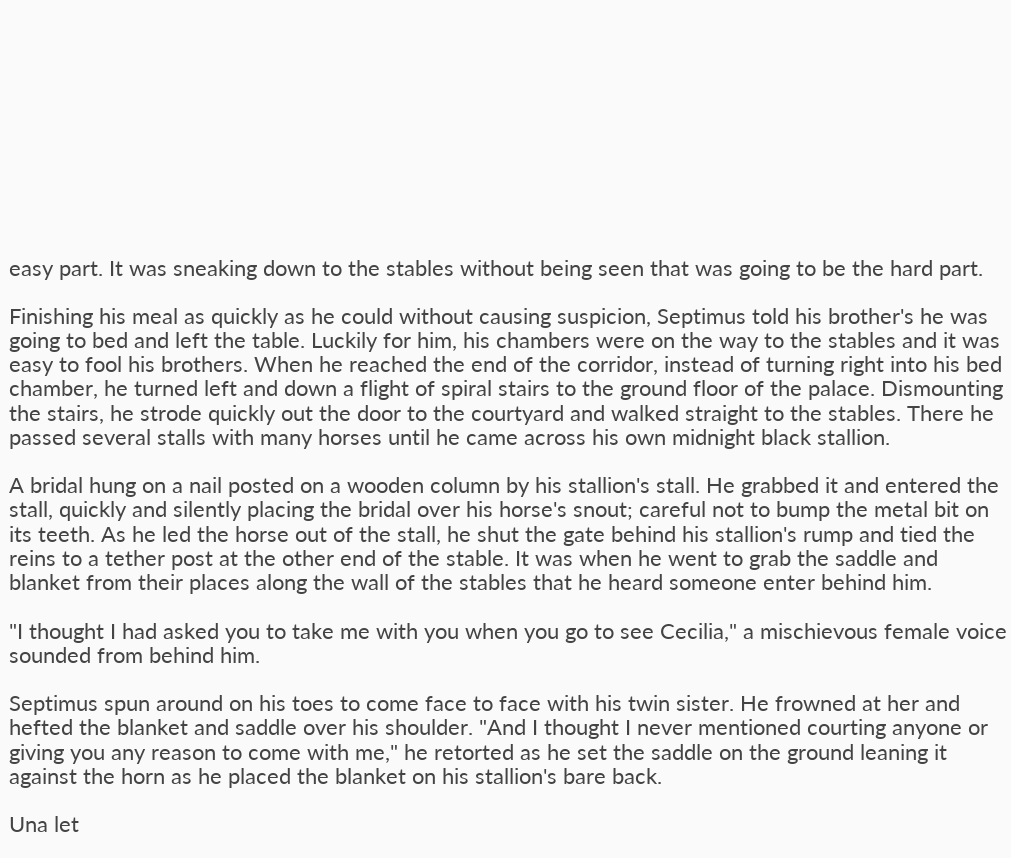easy part. It was sneaking down to the stables without being seen that was going to be the hard part.

Finishing his meal as quickly as he could without causing suspicion, Septimus told his brother's he was going to bed and left the table. Luckily for him, his chambers were on the way to the stables and it was easy to fool his brothers. When he reached the end of the corridor, instead of turning right into his bed chamber, he turned left and down a flight of spiral stairs to the ground floor of the palace. Dismounting the stairs, he strode quickly out the door to the courtyard and walked straight to the stables. There he passed several stalls with many horses until he came across his own midnight black stallion.

A bridal hung on a nail posted on a wooden column by his stallion's stall. He grabbed it and entered the stall, quickly and silently placing the bridal over his horse's snout; careful not to bump the metal bit on its teeth. As he led the horse out of the stall, he shut the gate behind his stallion's rump and tied the reins to a tether post at the other end of the stable. It was when he went to grab the saddle and blanket from their places along the wall of the stables that he heard someone enter behind him.

"I thought I had asked you to take me with you when you go to see Cecilia," a mischievous female voice sounded from behind him.

Septimus spun around on his toes to come face to face with his twin sister. He frowned at her and hefted the blanket and saddle over his shoulder. "And I thought I never mentioned courting anyone or giving you any reason to come with me," he retorted as he set the saddle on the ground leaning it against the horn as he placed the blanket on his stallion's bare back.

Una let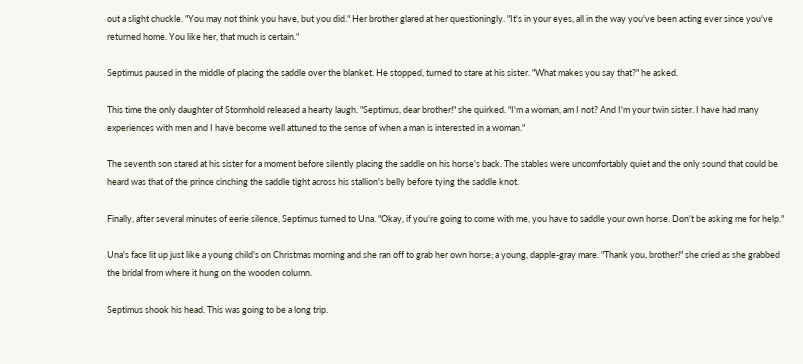out a slight chuckle. "You may not think you have, but you did." Her brother glared at her questioningly. "It's in your eyes, all in the way you've been acting ever since you've returned home. You like her, that much is certain."

Septimus paused in the middle of placing the saddle over the blanket. He stopped, turned to stare at his sister. "What makes you say that?" he asked.

This time the only daughter of Stormhold released a hearty laugh. "Septimus, dear brother!" she quirked. "I'm a woman, am I not? And I'm your twin sister. I have had many experiences with men and I have become well attuned to the sense of when a man is interested in a woman."

The seventh son stared at his sister for a moment before silently placing the saddle on his horse's back. The stables were uncomfortably quiet and the only sound that could be heard was that of the prince cinching the saddle tight across his stallion's belly before tying the saddle knot.

Finally, after several minutes of eerie silence, Septimus turned to Una. "Okay, if you're going to come with me, you have to saddle your own horse. Don't be asking me for help."

Una's face lit up just like a young child's on Christmas morning and she ran off to grab her own horse; a young, dapple-gray mare. "Thank you, brother!" she cried as she grabbed the bridal from where it hung on the wooden column.

Septimus shook his head. This was going to be a long trip.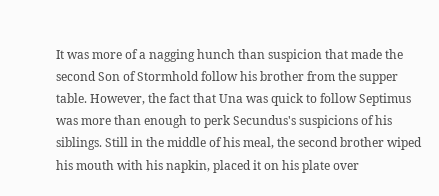It was more of a nagging hunch than suspicion that made the second Son of Stormhold follow his brother from the supper table. However, the fact that Una was quick to follow Septimus was more than enough to perk Secundus's suspicions of his siblings. Still in the middle of his meal, the second brother wiped his mouth with his napkin, placed it on his plate over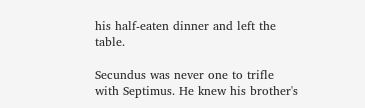his half-eaten dinner and left the table.

Secundus was never one to trifle with Septimus. He knew his brother's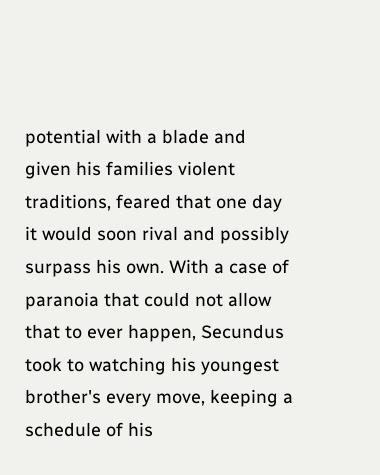potential with a blade and given his families violent traditions, feared that one day it would soon rival and possibly surpass his own. With a case of paranoia that could not allow that to ever happen, Secundus took to watching his youngest brother's every move, keeping a schedule of his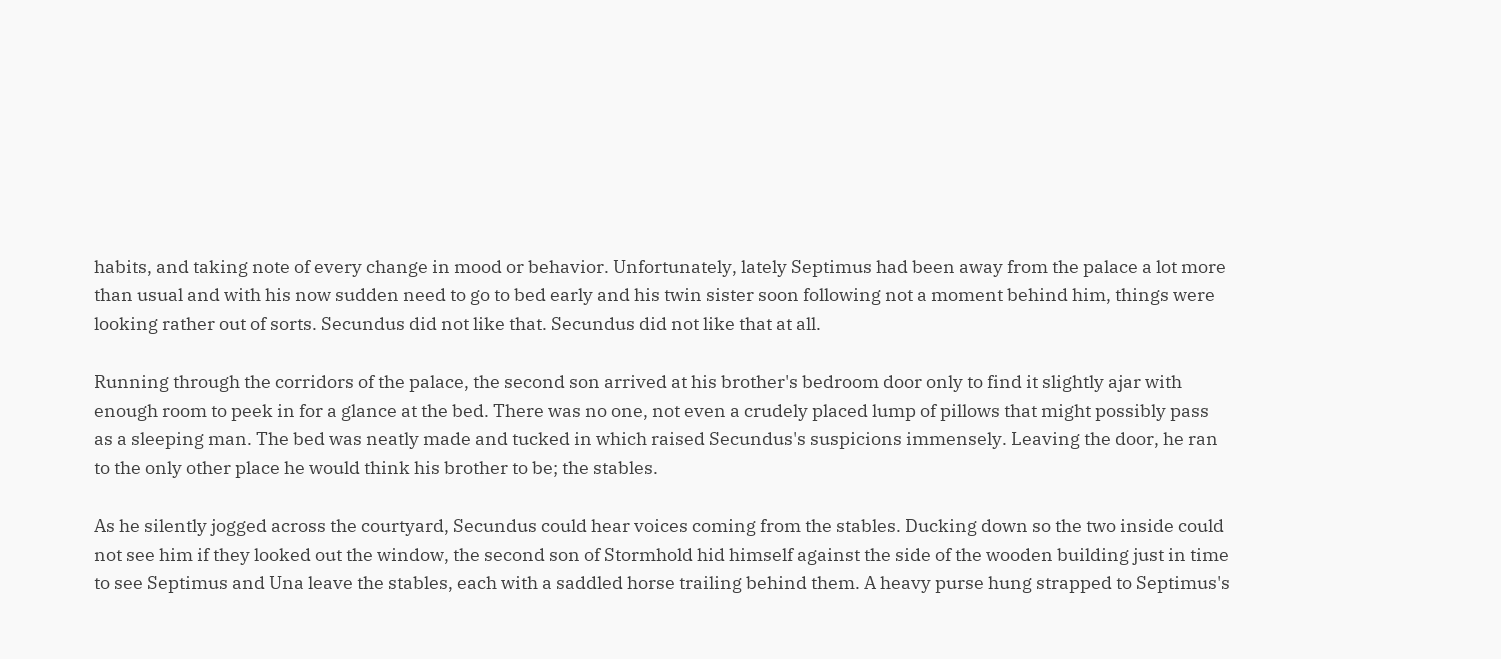habits, and taking note of every change in mood or behavior. Unfortunately, lately Septimus had been away from the palace a lot more than usual and with his now sudden need to go to bed early and his twin sister soon following not a moment behind him, things were looking rather out of sorts. Secundus did not like that. Secundus did not like that at all.

Running through the corridors of the palace, the second son arrived at his brother's bedroom door only to find it slightly ajar with enough room to peek in for a glance at the bed. There was no one, not even a crudely placed lump of pillows that might possibly pass as a sleeping man. The bed was neatly made and tucked in which raised Secundus's suspicions immensely. Leaving the door, he ran to the only other place he would think his brother to be; the stables.

As he silently jogged across the courtyard, Secundus could hear voices coming from the stables. Ducking down so the two inside could not see him if they looked out the window, the second son of Stormhold hid himself against the side of the wooden building just in time to see Septimus and Una leave the stables, each with a saddled horse trailing behind them. A heavy purse hung strapped to Septimus's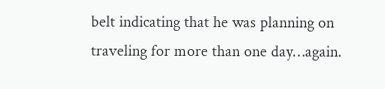belt indicating that he was planning on traveling for more than one day…again.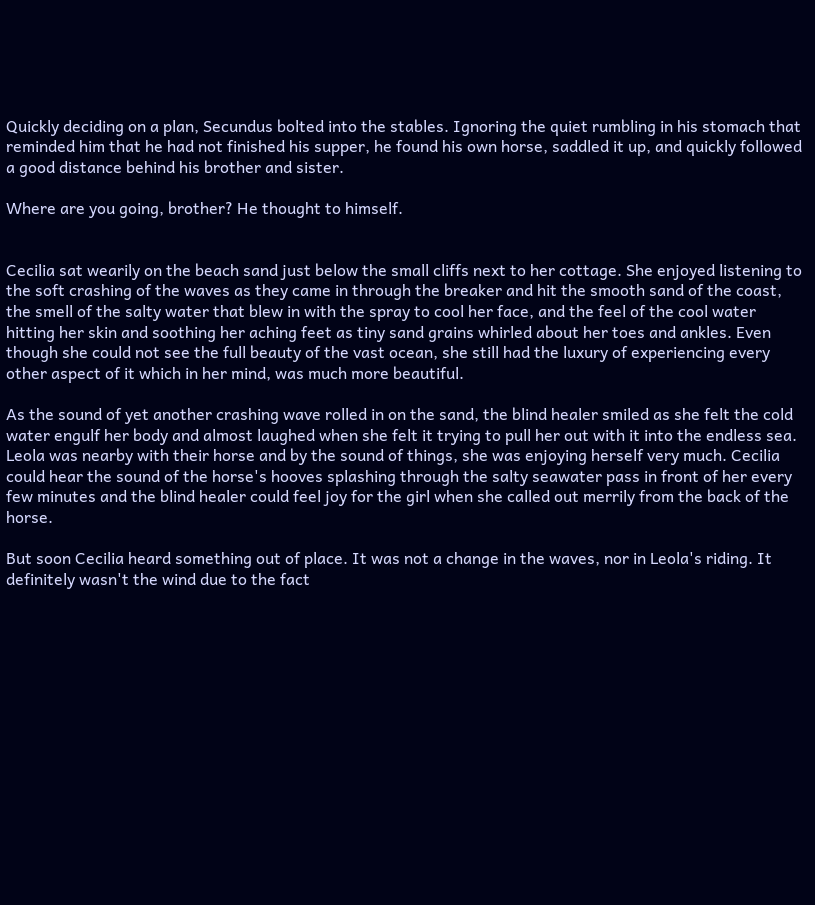Quickly deciding on a plan, Secundus bolted into the stables. Ignoring the quiet rumbling in his stomach that reminded him that he had not finished his supper, he found his own horse, saddled it up, and quickly followed a good distance behind his brother and sister.

Where are you going, brother? He thought to himself.


Cecilia sat wearily on the beach sand just below the small cliffs next to her cottage. She enjoyed listening to the soft crashing of the waves as they came in through the breaker and hit the smooth sand of the coast, the smell of the salty water that blew in with the spray to cool her face, and the feel of the cool water hitting her skin and soothing her aching feet as tiny sand grains whirled about her toes and ankles. Even though she could not see the full beauty of the vast ocean, she still had the luxury of experiencing every other aspect of it which in her mind, was much more beautiful.

As the sound of yet another crashing wave rolled in on the sand, the blind healer smiled as she felt the cold water engulf her body and almost laughed when she felt it trying to pull her out with it into the endless sea. Leola was nearby with their horse and by the sound of things, she was enjoying herself very much. Cecilia could hear the sound of the horse's hooves splashing through the salty seawater pass in front of her every few minutes and the blind healer could feel joy for the girl when she called out merrily from the back of the horse.

But soon Cecilia heard something out of place. It was not a change in the waves, nor in Leola's riding. It definitely wasn't the wind due to the fact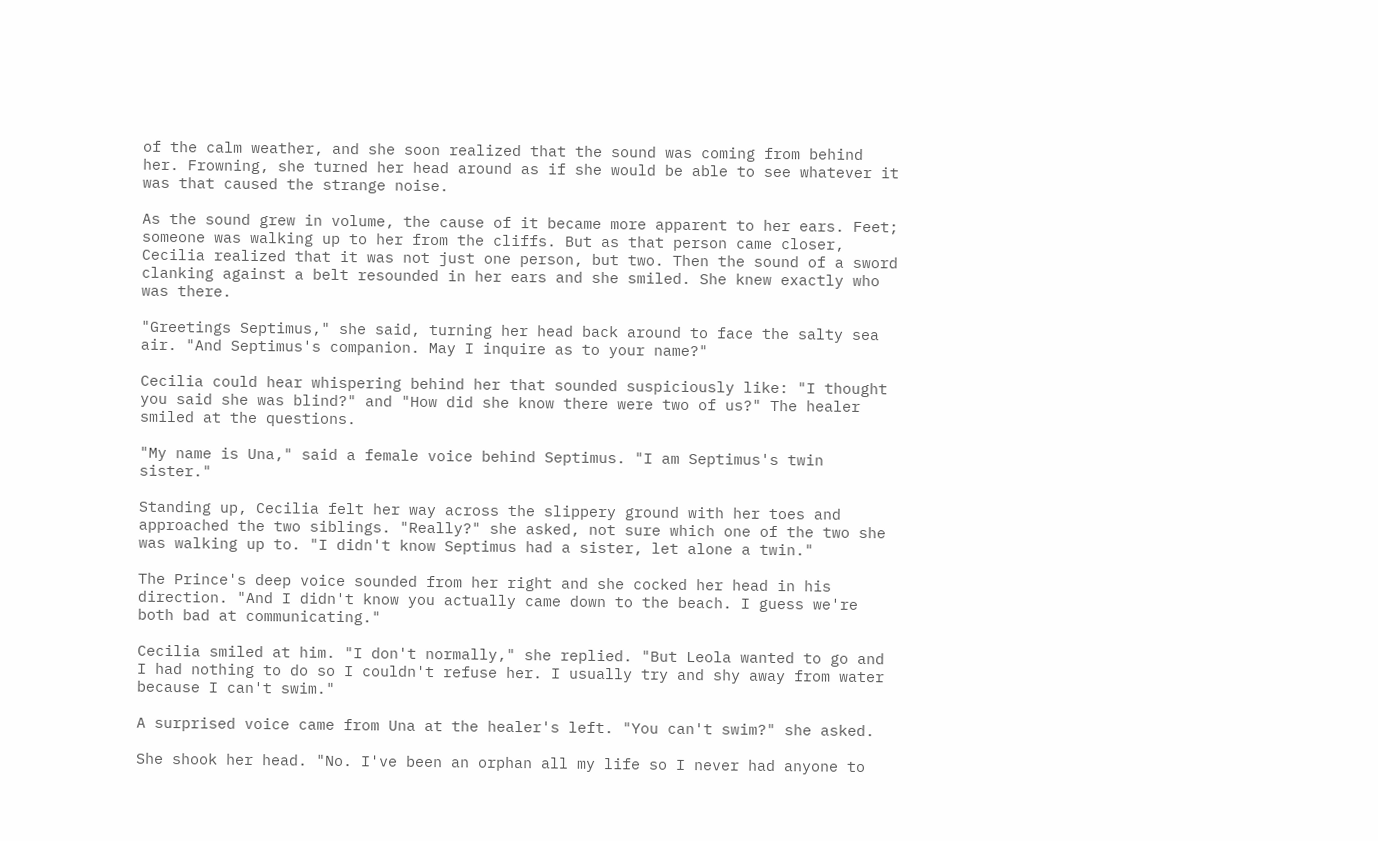of the calm weather, and she soon realized that the sound was coming from behind her. Frowning, she turned her head around as if she would be able to see whatever it was that caused the strange noise.

As the sound grew in volume, the cause of it became more apparent to her ears. Feet; someone was walking up to her from the cliffs. But as that person came closer, Cecilia realized that it was not just one person, but two. Then the sound of a sword clanking against a belt resounded in her ears and she smiled. She knew exactly who was there.

"Greetings Septimus," she said, turning her head back around to face the salty sea air. "And Septimus's companion. May I inquire as to your name?"

Cecilia could hear whispering behind her that sounded suspiciously like: "I thought you said she was blind?" and "How did she know there were two of us?" The healer smiled at the questions.

"My name is Una," said a female voice behind Septimus. "I am Septimus's twin sister."

Standing up, Cecilia felt her way across the slippery ground with her toes and approached the two siblings. "Really?" she asked, not sure which one of the two she was walking up to. "I didn't know Septimus had a sister, let alone a twin."

The Prince's deep voice sounded from her right and she cocked her head in his direction. "And I didn't know you actually came down to the beach. I guess we're both bad at communicating."

Cecilia smiled at him. "I don't normally," she replied. "But Leola wanted to go and I had nothing to do so I couldn't refuse her. I usually try and shy away from water because I can't swim."

A surprised voice came from Una at the healer's left. "You can't swim?" she asked.

She shook her head. "No. I've been an orphan all my life so I never had anyone to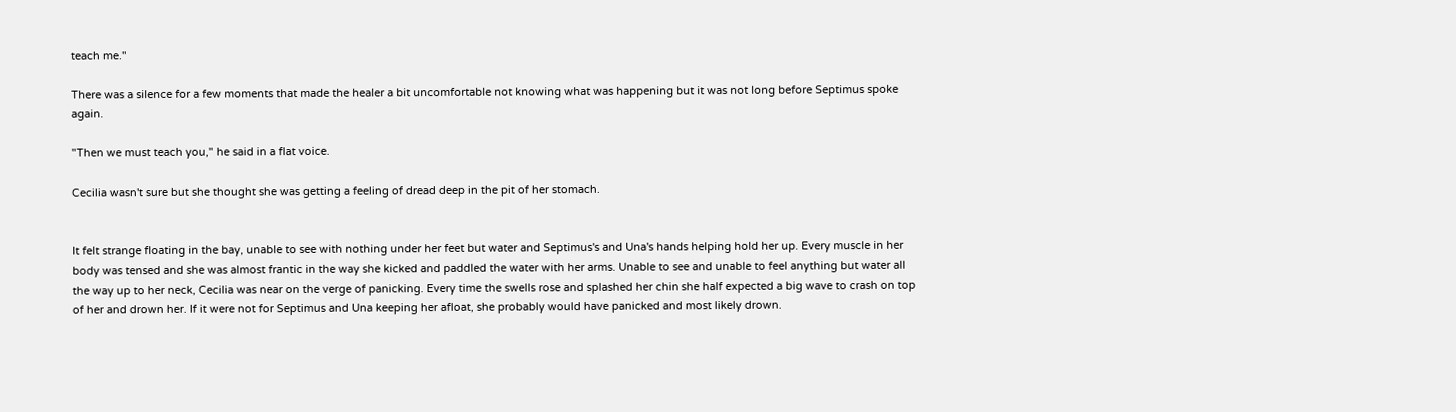teach me."

There was a silence for a few moments that made the healer a bit uncomfortable not knowing what was happening but it was not long before Septimus spoke again.

"Then we must teach you," he said in a flat voice.

Cecilia wasn't sure but she thought she was getting a feeling of dread deep in the pit of her stomach.


It felt strange floating in the bay, unable to see with nothing under her feet but water and Septimus's and Una's hands helping hold her up. Every muscle in her body was tensed and she was almost frantic in the way she kicked and paddled the water with her arms. Unable to see and unable to feel anything but water all the way up to her neck, Cecilia was near on the verge of panicking. Every time the swells rose and splashed her chin she half expected a big wave to crash on top of her and drown her. If it were not for Septimus and Una keeping her afloat, she probably would have panicked and most likely drown.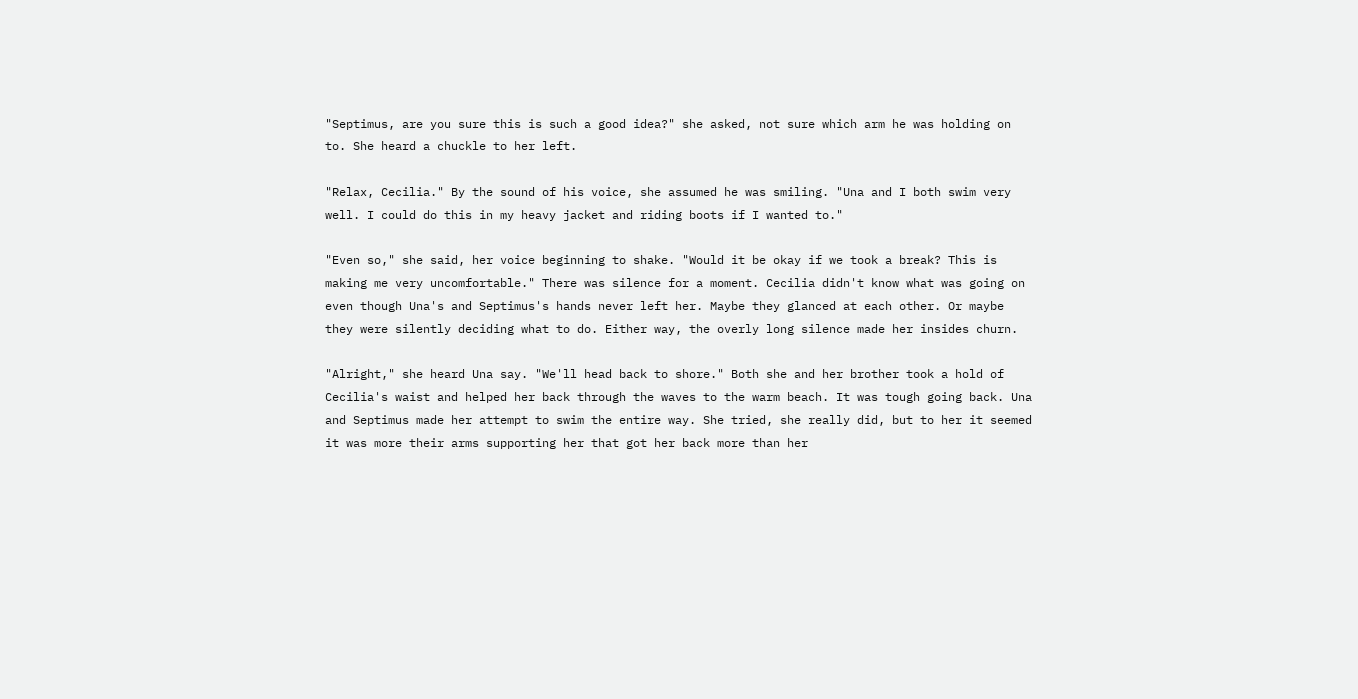"Septimus, are you sure this is such a good idea?" she asked, not sure which arm he was holding on to. She heard a chuckle to her left.

"Relax, Cecilia." By the sound of his voice, she assumed he was smiling. "Una and I both swim very well. I could do this in my heavy jacket and riding boots if I wanted to."

"Even so," she said, her voice beginning to shake. "Would it be okay if we took a break? This is making me very uncomfortable." There was silence for a moment. Cecilia didn't know what was going on even though Una's and Septimus's hands never left her. Maybe they glanced at each other. Or maybe they were silently deciding what to do. Either way, the overly long silence made her insides churn.

"Alright," she heard Una say. "We'll head back to shore." Both she and her brother took a hold of Cecilia's waist and helped her back through the waves to the warm beach. It was tough going back. Una and Septimus made her attempt to swim the entire way. She tried, she really did, but to her it seemed it was more their arms supporting her that got her back more than her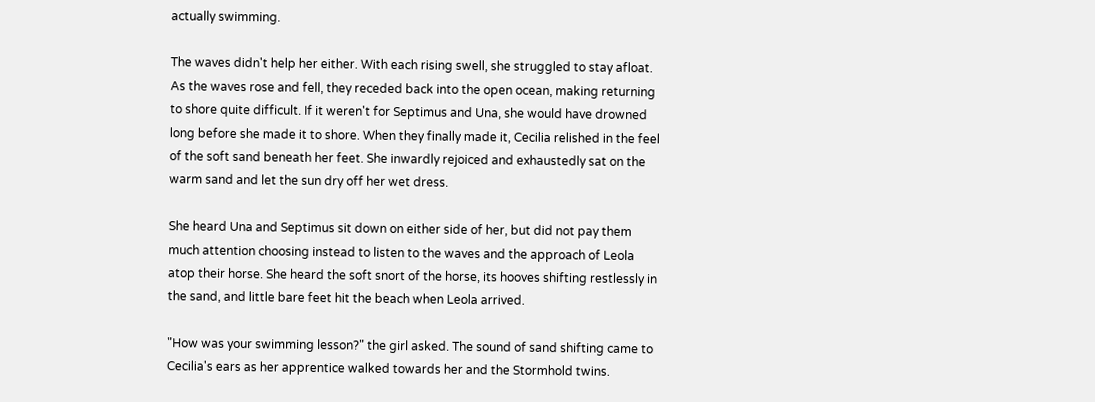actually swimming.

The waves didn't help her either. With each rising swell, she struggled to stay afloat. As the waves rose and fell, they receded back into the open ocean, making returning to shore quite difficult. If it weren't for Septimus and Una, she would have drowned long before she made it to shore. When they finally made it, Cecilia relished in the feel of the soft sand beneath her feet. She inwardly rejoiced and exhaustedly sat on the warm sand and let the sun dry off her wet dress.

She heard Una and Septimus sit down on either side of her, but did not pay them much attention choosing instead to listen to the waves and the approach of Leola atop their horse. She heard the soft snort of the horse, its hooves shifting restlessly in the sand, and little bare feet hit the beach when Leola arrived.

"How was your swimming lesson?" the girl asked. The sound of sand shifting came to Cecilia's ears as her apprentice walked towards her and the Stormhold twins.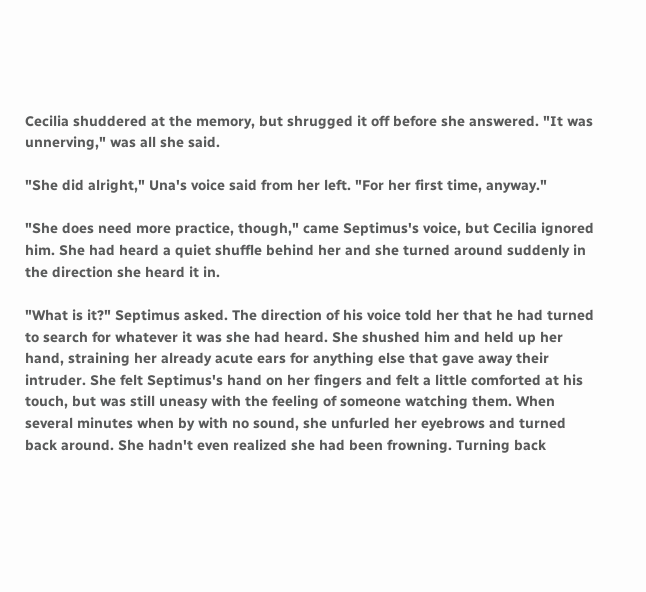Cecilia shuddered at the memory, but shrugged it off before she answered. "It was unnerving," was all she said.

"She did alright," Una's voice said from her left. "For her first time, anyway."

"She does need more practice, though," came Septimus's voice, but Cecilia ignored him. She had heard a quiet shuffle behind her and she turned around suddenly in the direction she heard it in.

"What is it?" Septimus asked. The direction of his voice told her that he had turned to search for whatever it was she had heard. She shushed him and held up her hand, straining her already acute ears for anything else that gave away their intruder. She felt Septimus's hand on her fingers and felt a little comforted at his touch, but was still uneasy with the feeling of someone watching them. When several minutes when by with no sound, she unfurled her eyebrows and turned back around. She hadn't even realized she had been frowning. Turning back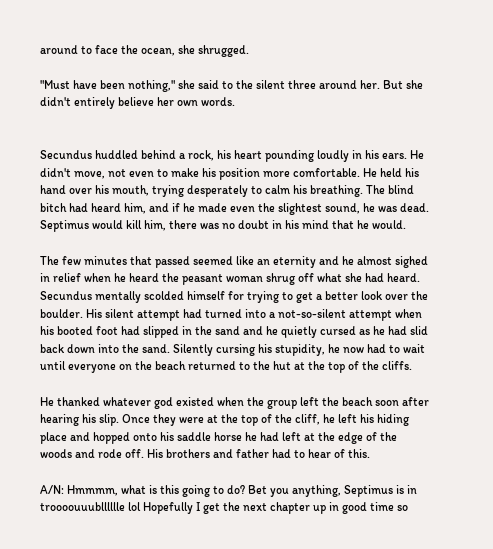around to face the ocean, she shrugged.

"Must have been nothing," she said to the silent three around her. But she didn't entirely believe her own words.


Secundus huddled behind a rock, his heart pounding loudly in his ears. He didn't move, not even to make his position more comfortable. He held his hand over his mouth, trying desperately to calm his breathing. The blind bitch had heard him, and if he made even the slightest sound, he was dead. Septimus would kill him, there was no doubt in his mind that he would.

The few minutes that passed seemed like an eternity and he almost sighed in relief when he heard the peasant woman shrug off what she had heard. Secundus mentally scolded himself for trying to get a better look over the boulder. His silent attempt had turned into a not-so-silent attempt when his booted foot had slipped in the sand and he quietly cursed as he had slid back down into the sand. Silently cursing his stupidity, he now had to wait until everyone on the beach returned to the hut at the top of the cliffs.

He thanked whatever god existed when the group left the beach soon after hearing his slip. Once they were at the top of the cliff, he left his hiding place and hopped onto his saddle horse he had left at the edge of the woods and rode off. His brothers and father had to hear of this.

A/N: Hmmmm, what is this going to do? Bet you anything, Septimus is in troooouuublllllle lol Hopefully I get the next chapter up in good time so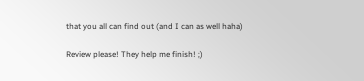that you all can find out (and I can as well haha)

Review please! They help me finish! ;)